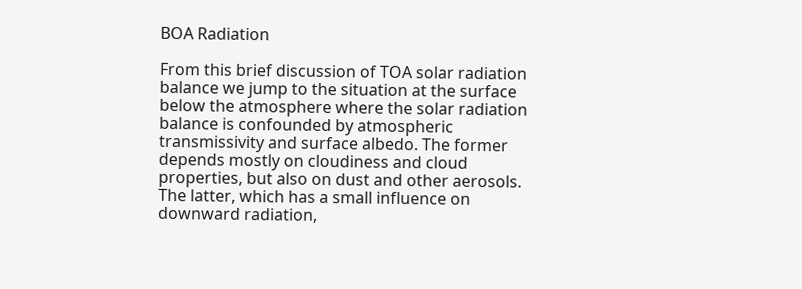BOA Radiation

From this brief discussion of TOA solar radiation balance we jump to the situation at the surface below the atmosphere where the solar radiation balance is confounded by atmospheric transmissivity and surface albedo. The former depends mostly on cloudiness and cloud properties, but also on dust and other aerosols. The latter, which has a small influence on downward radiation,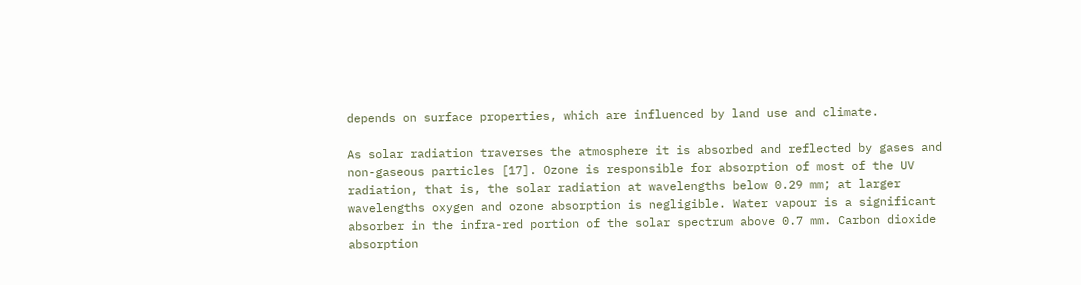depends on surface properties, which are influenced by land use and climate.

As solar radiation traverses the atmosphere it is absorbed and reflected by gases and non-gaseous particles [17]. Ozone is responsible for absorption of most of the UV radiation, that is, the solar radiation at wavelengths below 0.29 mm; at larger wavelengths oxygen and ozone absorption is negligible. Water vapour is a significant absorber in the infra-red portion of the solar spectrum above 0.7 mm. Carbon dioxide absorption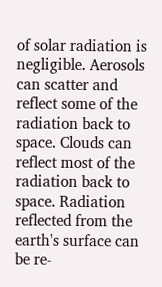of solar radiation is negligible. Aerosols can scatter and reflect some of the radiation back to space. Clouds can reflect most of the radiation back to space. Radiation reflected from the earth's surface can be re-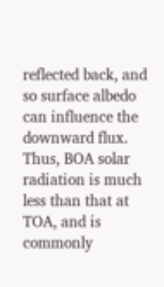reflected back, and so surface albedo can influence the downward flux. Thus, BOA solar radiation is much less than that at TOA, and is commonly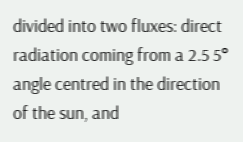divided into two fluxes: direct radiation coming from a 2.5 5° angle centred in the direction of the sun, and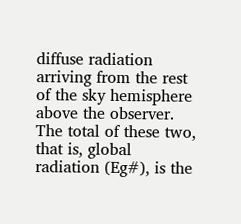diffuse radiation arriving from the rest of the sky hemisphere above the observer. The total of these two, that is, global radiation (Eg#), is the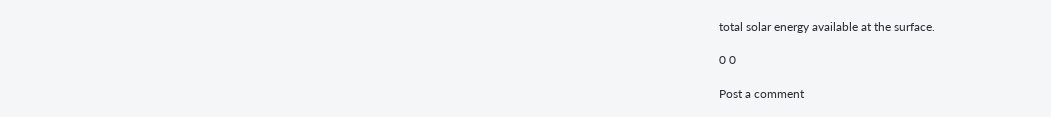total solar energy available at the surface.

0 0

Post a comment